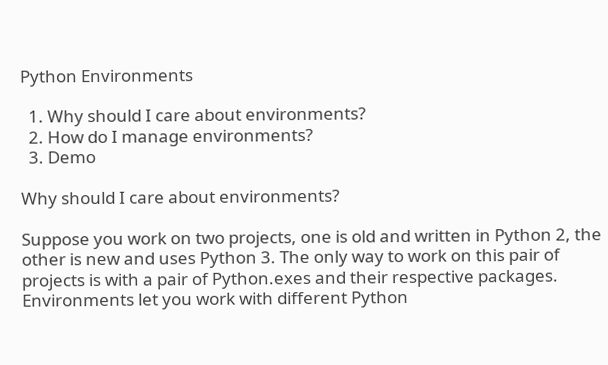Python Environments

  1. Why should I care about environments?
  2. How do I manage environments?
  3. Demo

Why should I care about environments?

Suppose you work on two projects, one is old and written in Python 2, the other is new and uses Python 3. The only way to work on this pair of projects is with a pair of Python.exes and their respective packages. Environments let you work with different Python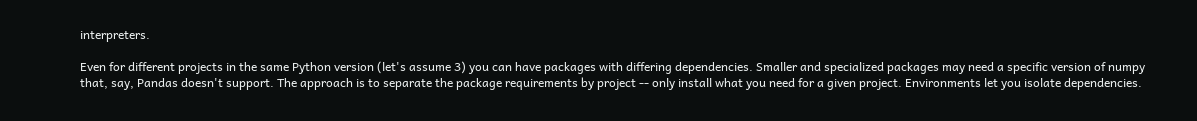interpreters.

Even for different projects in the same Python version (let's assume 3) you can have packages with differing dependencies. Smaller and specialized packages may need a specific version of numpy that, say, Pandas doesn't support. The approach is to separate the package requirements by project -- only install what you need for a given project. Environments let you isolate dependencies.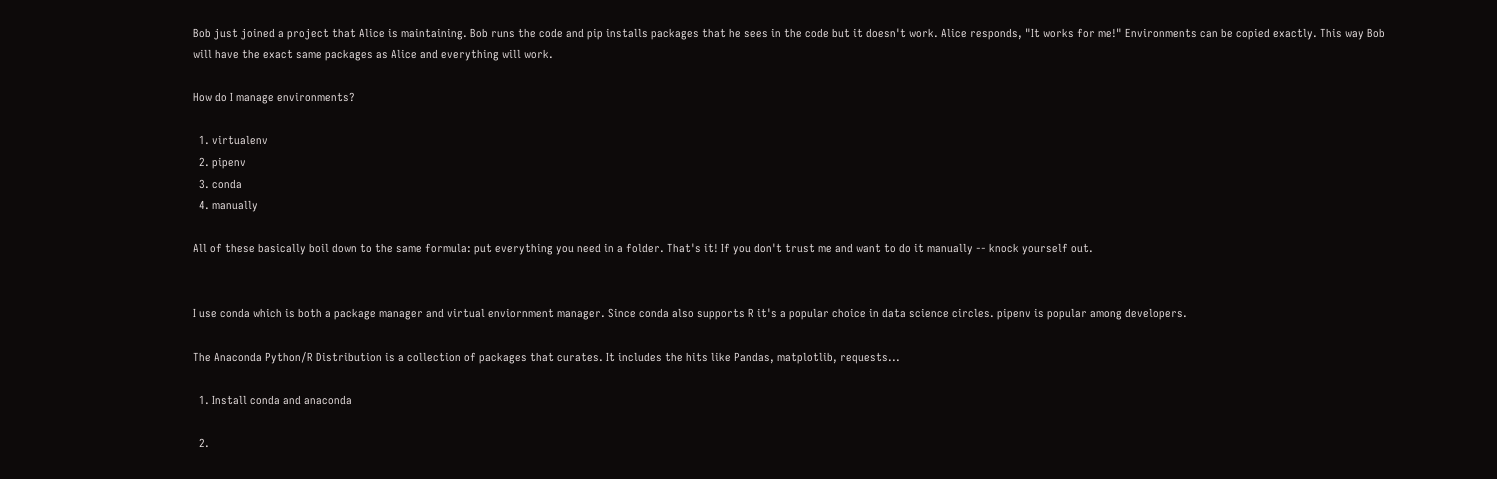Bob just joined a project that Alice is maintaining. Bob runs the code and pip installs packages that he sees in the code but it doesn't work. Alice responds, "It works for me!" Environments can be copied exactly. This way Bob will have the exact same packages as Alice and everything will work.

How do I manage environments?

  1. virtualenv
  2. pipenv
  3. conda
  4. manually

All of these basically boil down to the same formula: put everything you need in a folder. That's it! If you don't trust me and want to do it manually -- knock yourself out.


I use conda which is both a package manager and virtual enviornment manager. Since conda also supports R it's a popular choice in data science circles. pipenv is popular among developers.

The Anaconda Python/R Distribution is a collection of packages that curates. It includes the hits like Pandas, matplotlib, requests...

  1. Install conda and anaconda

  2.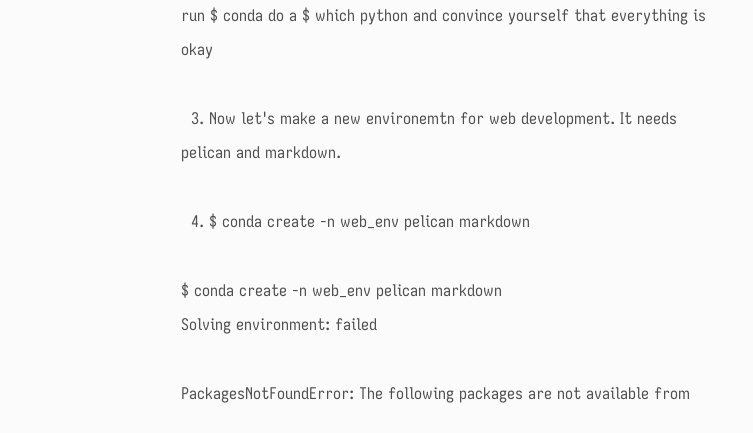run $ conda do a $ which python and convince yourself that everything is okay

  3. Now let's make a new environemtn for web development. It needs pelican and markdown.

  4. $ conda create -n web_env pelican markdown

$ conda create -n web_env pelican markdown
Solving environment: failed

PackagesNotFoundError: The following packages are not available from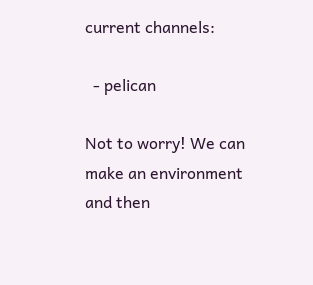current channels:

  - pelican

Not to worry! We can make an environment and then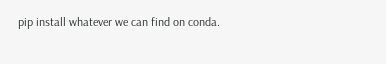pip install whatever we can find on conda.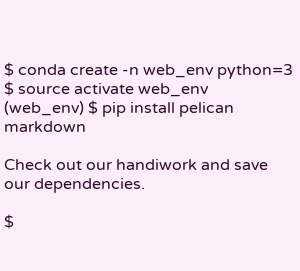$ conda create -n web_env python=3
$ source activate web_env
(web_env) $ pip install pelican markdown

Check out our handiwork and save our dependencies.

$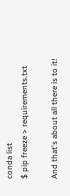conda list
$ pip freeze > requirements.txt

And that's about all there is to it!